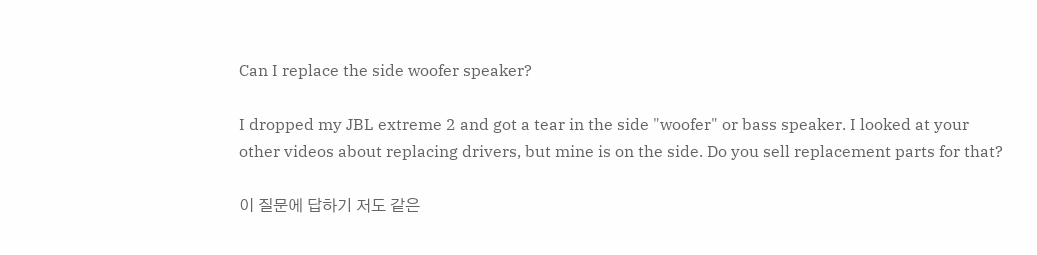Can I replace the side woofer speaker?

I dropped my JBL extreme 2 and got a tear in the side "woofer" or bass speaker. I looked at your other videos about replacing drivers, but mine is on the side. Do you sell replacement parts for that?

이 질문에 답하기 저도 같은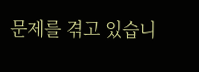문제를 겪고 있습니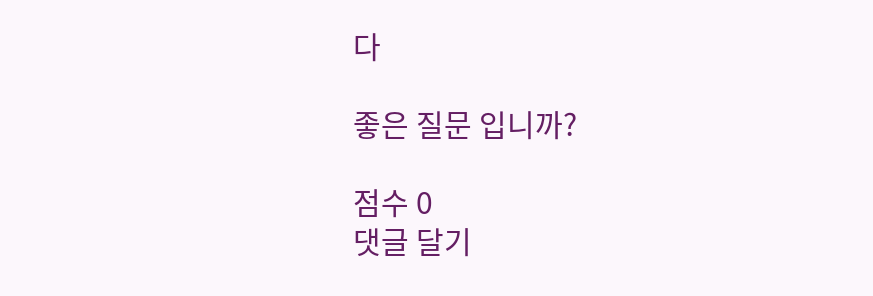다

좋은 질문 입니까?

점수 0
댓글 달기